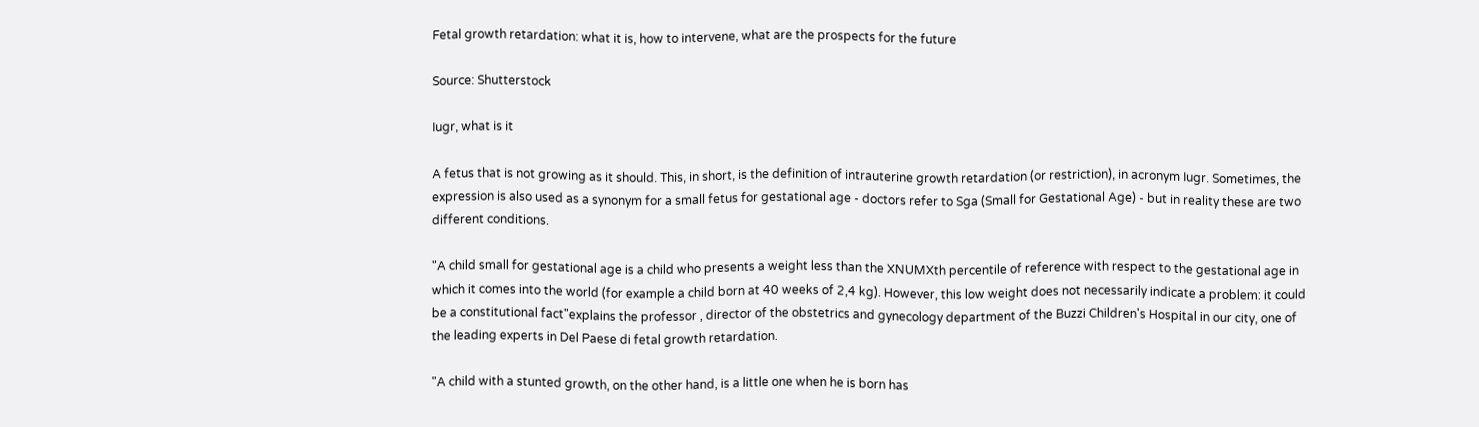Fetal growth retardation: what it is, how to intervene, what are the prospects for the future

Source: Shutterstock

Iugr, what is it

A fetus that is not growing as it should. This, in short, is the definition of intrauterine growth retardation (or restriction), in acronym Iugr. Sometimes, the expression is also used as a synonym for a small fetus for gestational age - doctors refer to Sga (Small for Gestational Age) - but in reality these are two different conditions.

"A child small for gestational age is a child who presents a weight less than the XNUMXth percentile of reference with respect to the gestational age in which it comes into the world (for example a child born at 40 weeks of 2,4 kg). However, this low weight does not necessarily indicate a problem: it could be a constitutional fact"explains the professor , director of the obstetrics and gynecology department of the Buzzi Children's Hospital in our city, one of the leading experts in Del Paese di fetal growth retardation.

"A child with a stunted growth, on the other hand, is a little one when he is born has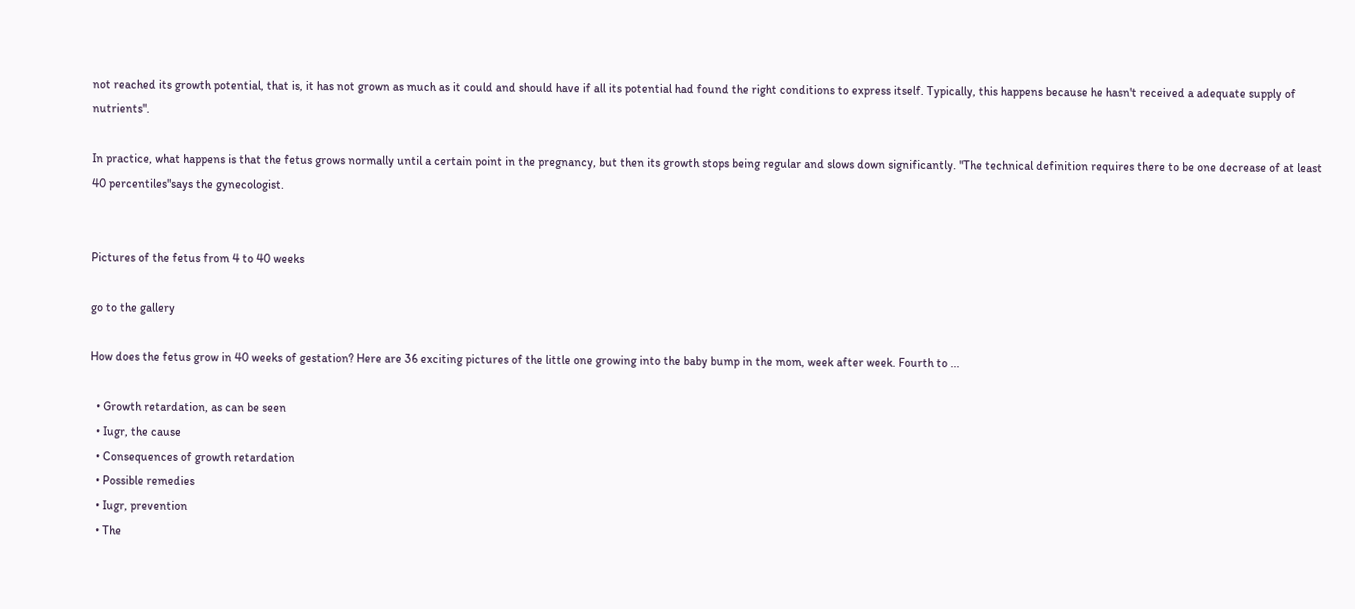not reached its growth potential, that is, it has not grown as much as it could and should have if all its potential had found the right conditions to express itself. Typically, this happens because he hasn't received a adequate supply of nutrients".

In practice, what happens is that the fetus grows normally until a certain point in the pregnancy, but then its growth stops being regular and slows down significantly. "The technical definition requires there to be one decrease of at least 40 percentiles"says the gynecologist.


Pictures of the fetus from 4 to 40 weeks

go to the gallery

How does the fetus grow in 40 weeks of gestation? Here are 36 exciting pictures of the little one growing into the baby bump in the mom, week after week. Fourth to ...

  • Growth retardation, as can be seen
  • Iugr, the cause
  • Consequences of growth retardation
  • Possible remedies
  • Iugr, prevention
  • The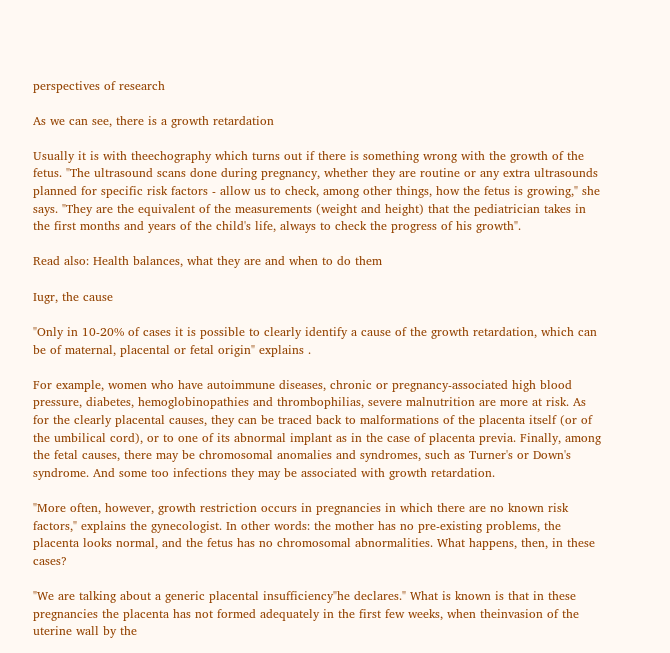perspectives of research

As we can see, there is a growth retardation

Usually it is with theechography which turns out if there is something wrong with the growth of the fetus. "The ultrasound scans done during pregnancy, whether they are routine or any extra ultrasounds planned for specific risk factors - allow us to check, among other things, how the fetus is growing," she says. "They are the equivalent of the measurements (weight and height) that the pediatrician takes in the first months and years of the child's life, always to check the progress of his growth".

Read also: Health balances, what they are and when to do them

Iugr, the cause

"Only in 10-20% of cases it is possible to clearly identify a cause of the growth retardation, which can be of maternal, placental or fetal origin" explains .

For example, women who have autoimmune diseases, chronic or pregnancy-associated high blood pressure, diabetes, hemoglobinopathies and thrombophilias, severe malnutrition are more at risk. As for the clearly placental causes, they can be traced back to malformations of the placenta itself (or of the umbilical cord), or to one of its abnormal implant as in the case of placenta previa. Finally, among the fetal causes, there may be chromosomal anomalies and syndromes, such as Turner's or Down's syndrome. And some too infections they may be associated with growth retardation.

"More often, however, growth restriction occurs in pregnancies in which there are no known risk factors," explains the gynecologist. In other words: the mother has no pre-existing problems, the placenta looks normal, and the fetus has no chromosomal abnormalities. What happens, then, in these cases?

"We are talking about a generic placental insufficiency"he declares." What is known is that in these pregnancies the placenta has not formed adequately in the first few weeks, when theinvasion of the uterine wall by the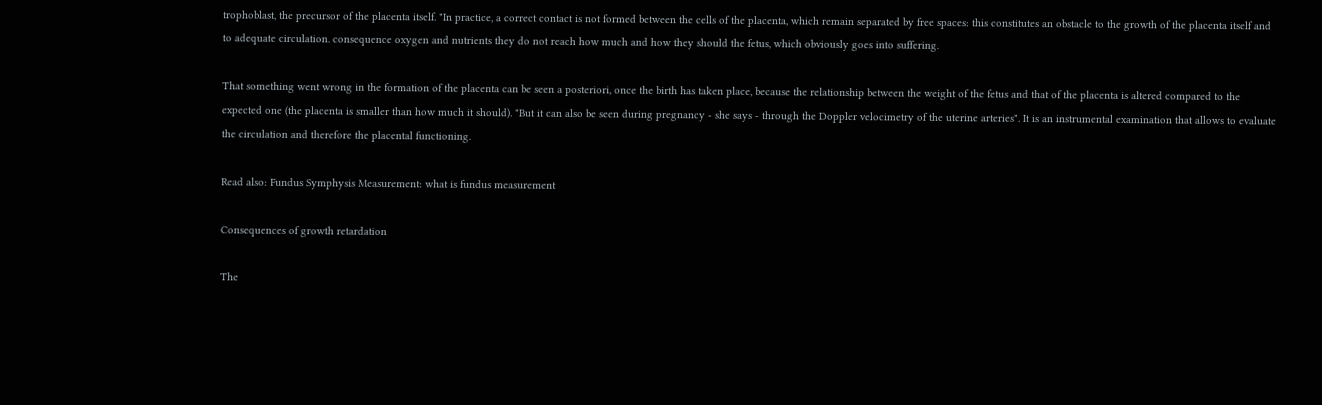trophoblast, the precursor of the placenta itself. "In practice, a correct contact is not formed between the cells of the placenta, which remain separated by free spaces: this constitutes an obstacle to the growth of the placenta itself and to adequate circulation. consequence oxygen and nutrients they do not reach how much and how they should the fetus, which obviously goes into suffering.

That something went wrong in the formation of the placenta can be seen a posteriori, once the birth has taken place, because the relationship between the weight of the fetus and that of the placenta is altered compared to the expected one (the placenta is smaller than how much it should). "But it can also be seen during pregnancy - she says - through the Doppler velocimetry of the uterine arteries". It is an instrumental examination that allows to evaluate the circulation and therefore the placental functioning.

Read also: Fundus Symphysis Measurement: what is fundus measurement

Consequences of growth retardation

The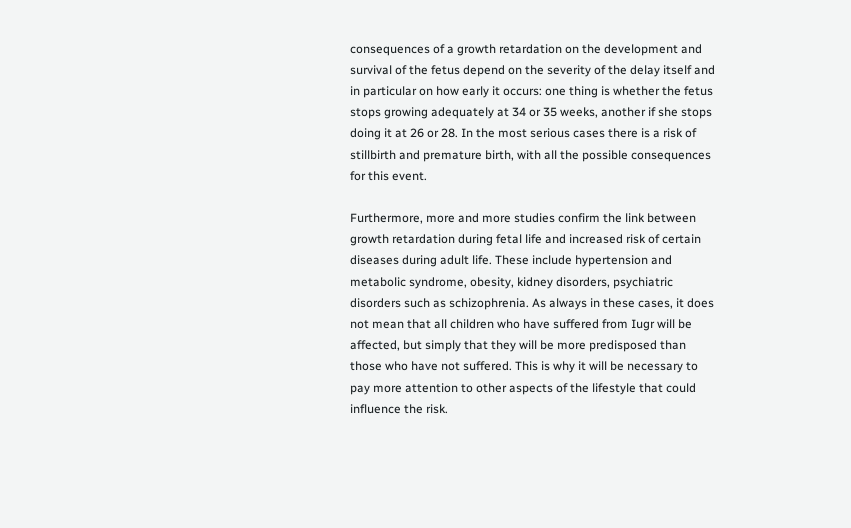consequences of a growth retardation on the development and survival of the fetus depend on the severity of the delay itself and in particular on how early it occurs: one thing is whether the fetus stops growing adequately at 34 or 35 weeks, another if she stops doing it at 26 or 28. In the most serious cases there is a risk of stillbirth and premature birth, with all the possible consequences for this event.

Furthermore, more and more studies confirm the link between growth retardation during fetal life and increased risk of certain diseases during adult life. These include hypertension and metabolic syndrome, obesity, kidney disorders, psychiatric disorders such as schizophrenia. As always in these cases, it does not mean that all children who have suffered from Iugr will be affected, but simply that they will be more predisposed than those who have not suffered. This is why it will be necessary to pay more attention to other aspects of the lifestyle that could influence the risk.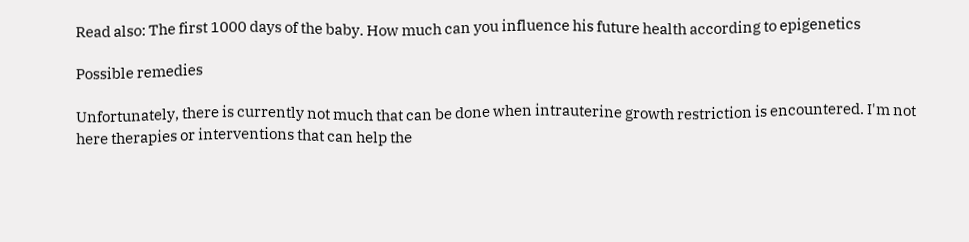Read also: The first 1000 days of the baby. How much can you influence his future health according to epigenetics

Possible remedies

Unfortunately, there is currently not much that can be done when intrauterine growth restriction is encountered. I'm not here therapies or interventions that can help the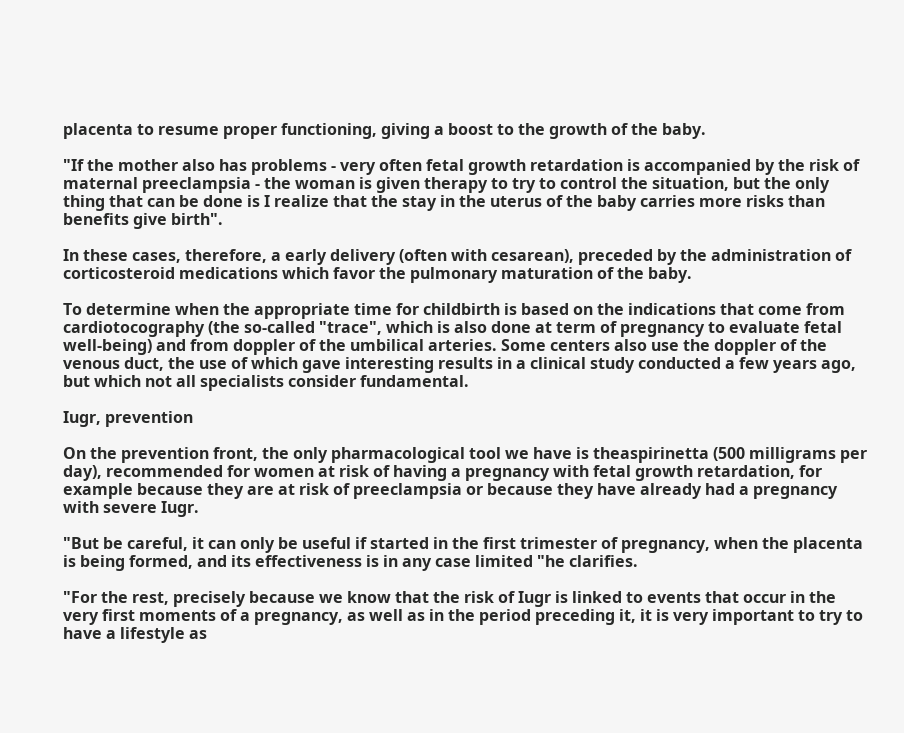placenta to resume proper functioning, giving a boost to the growth of the baby.

"If the mother also has problems - very often fetal growth retardation is accompanied by the risk of maternal preeclampsia - the woman is given therapy to try to control the situation, but the only thing that can be done is I realize that the stay in the uterus of the baby carries more risks than benefits give birth".

In these cases, therefore, a early delivery (often with cesarean), preceded by the administration of corticosteroid medications which favor the pulmonary maturation of the baby.

To determine when the appropriate time for childbirth is based on the indications that come from cardiotocography (the so-called "trace", which is also done at term of pregnancy to evaluate fetal well-being) and from doppler of the umbilical arteries. Some centers also use the doppler of the venous duct, the use of which gave interesting results in a clinical study conducted a few years ago, but which not all specialists consider fundamental.

Iugr, prevention

On the prevention front, the only pharmacological tool we have is theaspirinetta (500 milligrams per day), recommended for women at risk of having a pregnancy with fetal growth retardation, for example because they are at risk of preeclampsia or because they have already had a pregnancy with severe Iugr.

"But be careful, it can only be useful if started in the first trimester of pregnancy, when the placenta is being formed, and its effectiveness is in any case limited "he clarifies.

"For the rest, precisely because we know that the risk of Iugr is linked to events that occur in the very first moments of a pregnancy, as well as in the period preceding it, it is very important to try to have a lifestyle as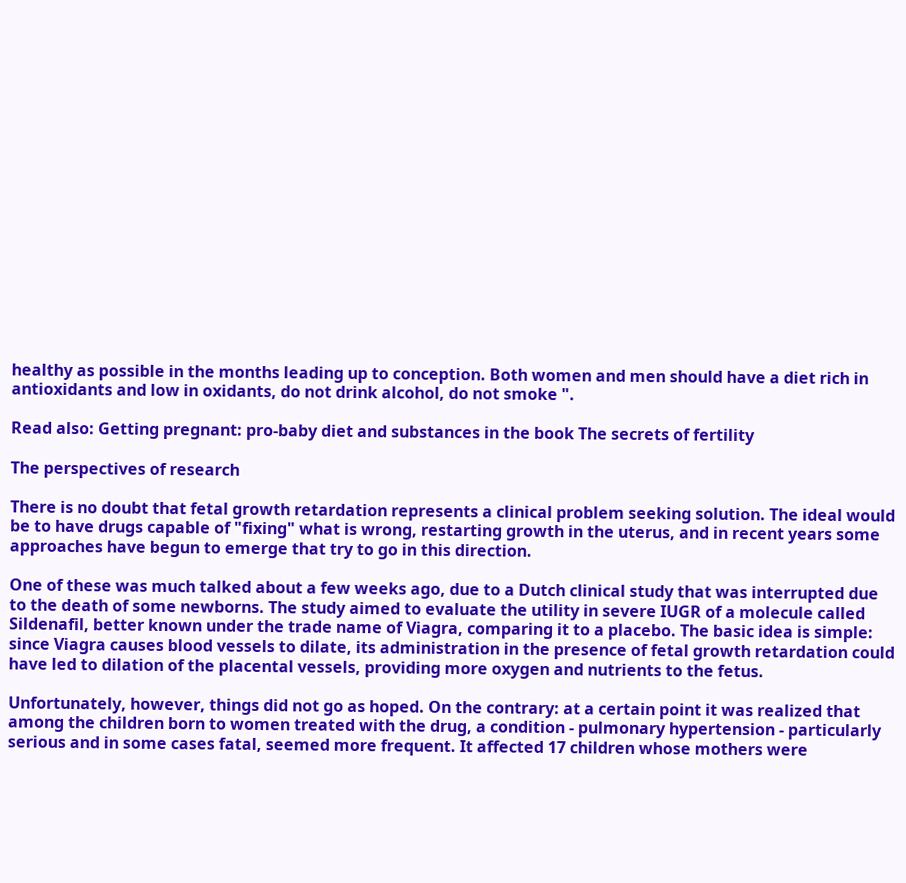healthy as possible in the months leading up to conception. Both women and men should have a diet rich in antioxidants and low in oxidants, do not drink alcohol, do not smoke ".

Read also: Getting pregnant: pro-baby diet and substances in the book The secrets of fertility

The perspectives of research

There is no doubt that fetal growth retardation represents a clinical problem seeking solution. The ideal would be to have drugs capable of "fixing" what is wrong, restarting growth in the uterus, and in recent years some approaches have begun to emerge that try to go in this direction.

One of these was much talked about a few weeks ago, due to a Dutch clinical study that was interrupted due to the death of some newborns. The study aimed to evaluate the utility in severe IUGR of a molecule called Sildenafil, better known under the trade name of Viagra, comparing it to a placebo. The basic idea is simple: since Viagra causes blood vessels to dilate, its administration in the presence of fetal growth retardation could have led to dilation of the placental vessels, providing more oxygen and nutrients to the fetus.

Unfortunately, however, things did not go as hoped. On the contrary: at a certain point it was realized that among the children born to women treated with the drug, a condition - pulmonary hypertension - particularly serious and in some cases fatal, seemed more frequent. It affected 17 children whose mothers were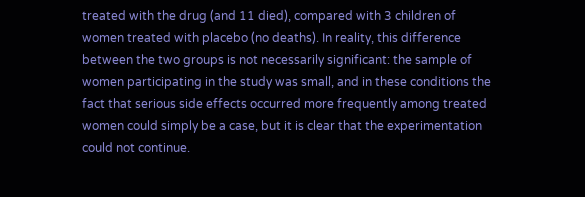treated with the drug (and 11 died), compared with 3 children of women treated with placebo (no deaths). In reality, this difference between the two groups is not necessarily significant: the sample of women participating in the study was small, and in these conditions the fact that serious side effects occurred more frequently among treated women could simply be a case, but it is clear that the experimentation could not continue.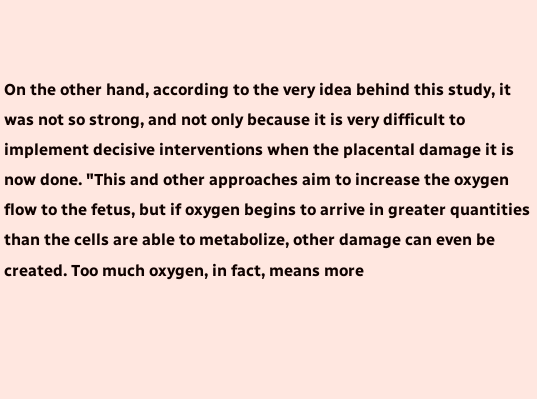On the other hand, according to the very idea behind this study, it was not so strong, and not only because it is very difficult to implement decisive interventions when the placental damage it is now done. "This and other approaches aim to increase the oxygen flow to the fetus, but if oxygen begins to arrive in greater quantities than the cells are able to metabolize, other damage can even be created. Too much oxygen, in fact, means more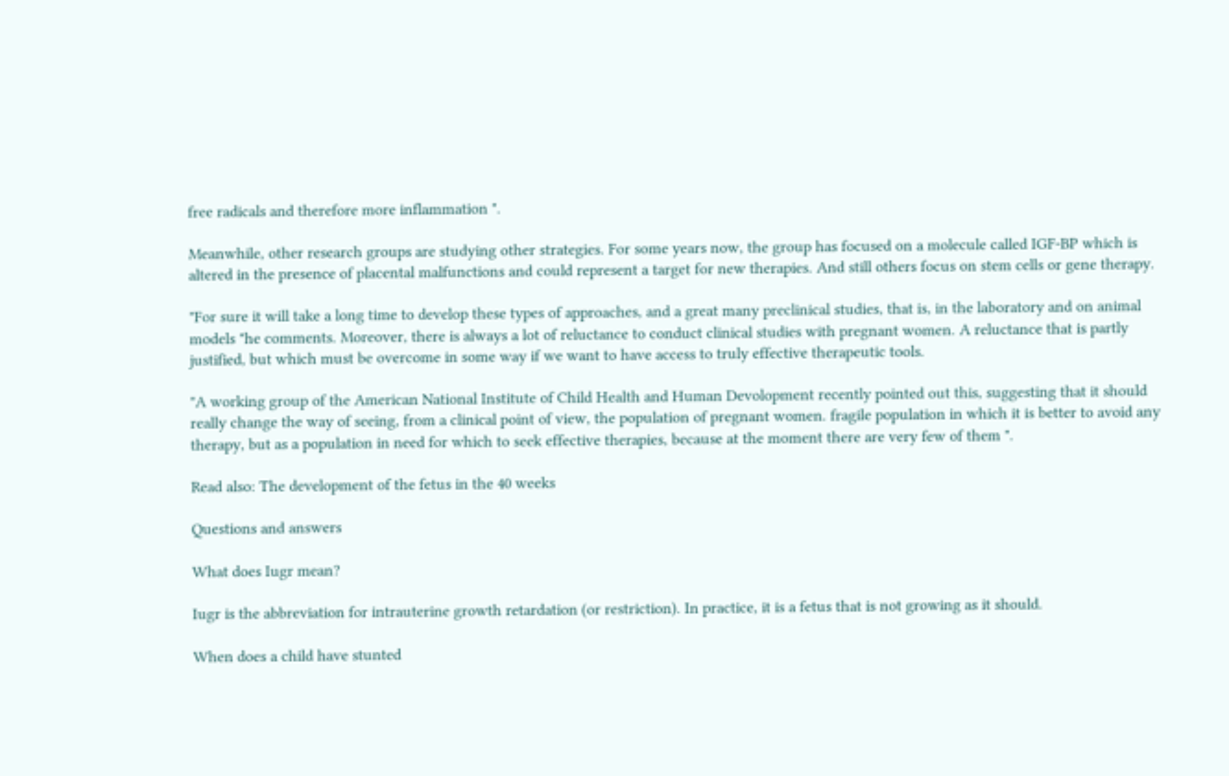free radicals and therefore more inflammation ".

Meanwhile, other research groups are studying other strategies. For some years now, the group has focused on a molecule called IGF-BP which is altered in the presence of placental malfunctions and could represent a target for new therapies. And still others focus on stem cells or gene therapy.

"For sure it will take a long time to develop these types of approaches, and a great many preclinical studies, that is, in the laboratory and on animal models "he comments. Moreover, there is always a lot of reluctance to conduct clinical studies with pregnant women. A reluctance that is partly justified, but which must be overcome in some way if we want to have access to truly effective therapeutic tools.

"A working group of the American National Institute of Child Health and Human Devolopment recently pointed out this, suggesting that it should really change the way of seeing, from a clinical point of view, the population of pregnant women. fragile population in which it is better to avoid any therapy, but as a population in need for which to seek effective therapies, because at the moment there are very few of them ".

Read also: The development of the fetus in the 40 weeks

Questions and answers

What does Iugr mean?

Iugr is the abbreviation for intrauterine growth retardation (or restriction). In practice, it is a fetus that is not growing as it should.

When does a child have stunted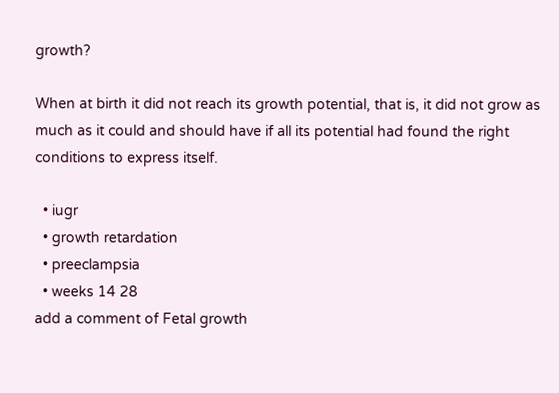growth?

When at birth it did not reach its growth potential, that is, it did not grow as much as it could and should have if all its potential had found the right conditions to express itself.

  • iugr
  • growth retardation
  • preeclampsia
  • weeks 14 28
add a comment of Fetal growth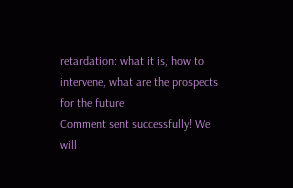retardation: what it is, how to intervene, what are the prospects for the future
Comment sent successfully! We will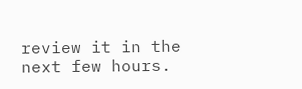review it in the next few hours.